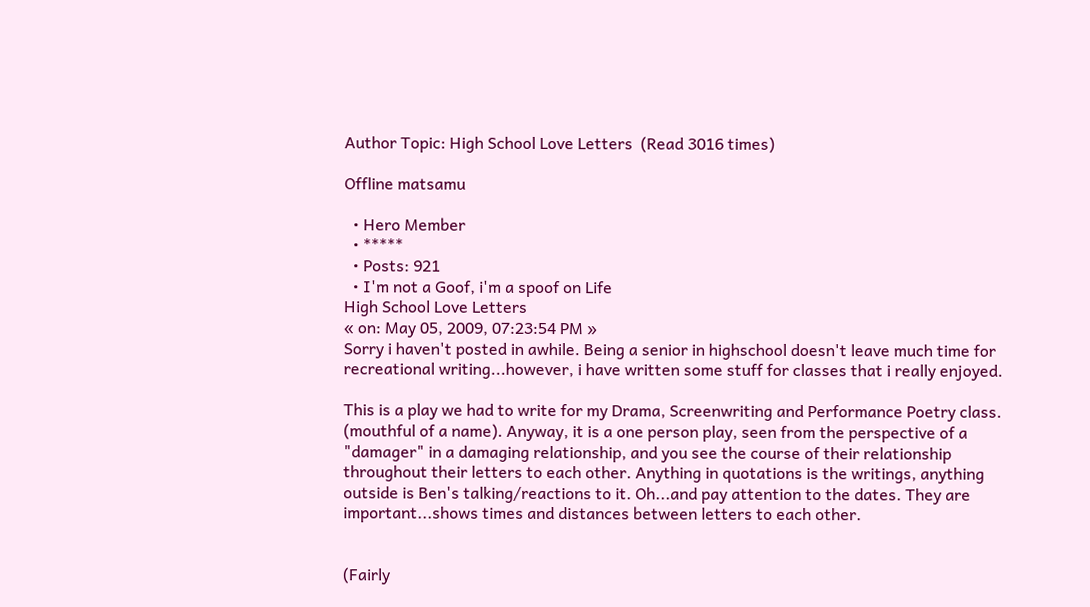Author Topic: High School Love Letters  (Read 3016 times)

Offline matsamu

  • Hero Member
  • *****
  • Posts: 921
  • I'm not a Goof, i'm a spoof on Life
High School Love Letters
« on: May 05, 2009, 07:23:54 PM »
Sorry i haven't posted in awhile. Being a senior in highschool doesn't leave much time for recreational writing...however, i have written some stuff for classes that i really enjoyed.

This is a play we had to write for my Drama, Screenwriting and Performance Poetry class. (mouthful of a name). Anyway, it is a one person play, seen from the perspective of a "damager" in a damaging relationship, and you see the course of their relationship throughout their letters to each other. Anything in quotations is the writings, anything outside is Ben's talking/reactions to it. Oh...and pay attention to the dates. They are important...shows times and distances between letters to each other.


(Fairly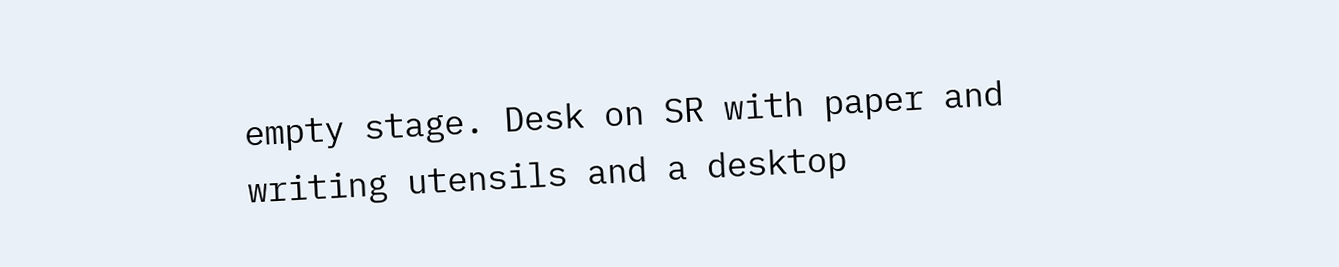empty stage. Desk on SR with paper and writing utensils and a desktop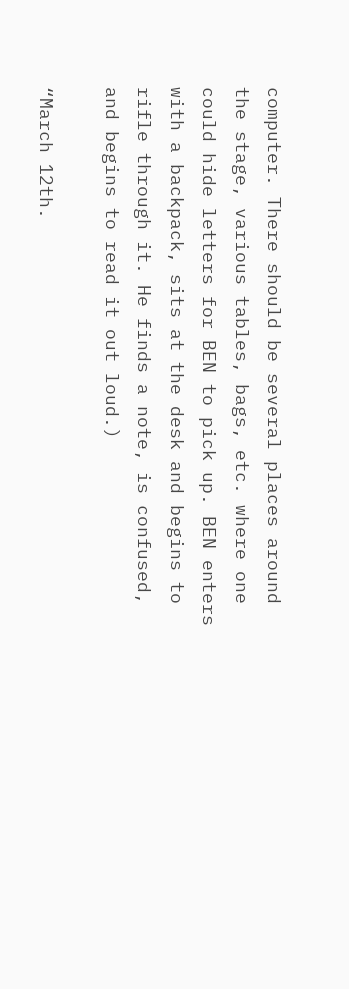computer. There should be several places around the stage, various tables, bags, etc. where one could hide letters for BEN to pick up. BEN enters with a backpack, sits at the desk and begins to rifle through it. He finds a note, is confused, and begins to read it out loud.)

“March 12th.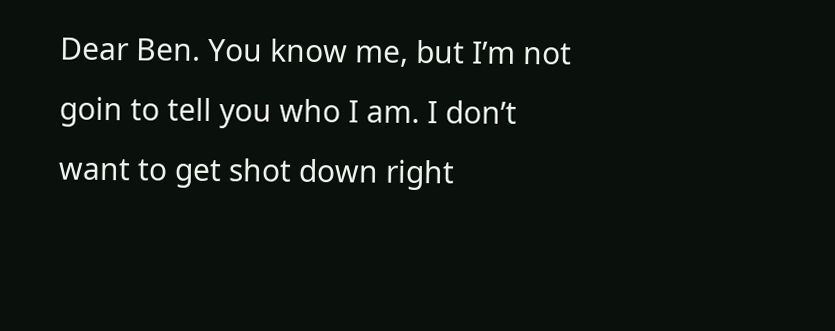Dear Ben. You know me, but I’m not goin to tell you who I am. I don’t want to get shot down right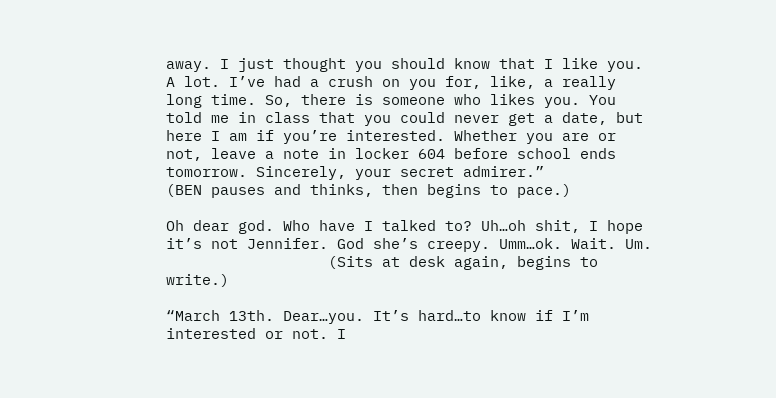away. I just thought you should know that I like you. A lot. I’ve had a crush on you for, like, a really long time. So, there is someone who likes you. You told me in class that you could never get a date, but here I am if you’re interested. Whether you are or not, leave a note in locker 604 before school ends tomorrow. Sincerely, your secret admirer.”
(BEN pauses and thinks, then begins to pace.)

Oh dear god. Who have I talked to? Uh…oh shit, I hope it’s not Jennifer. God she’s creepy. Umm…ok. Wait. Um.
                  (Sits at desk again, begins to write.)

“March 13th. Dear…you. It’s hard…to know if I’m interested or not. I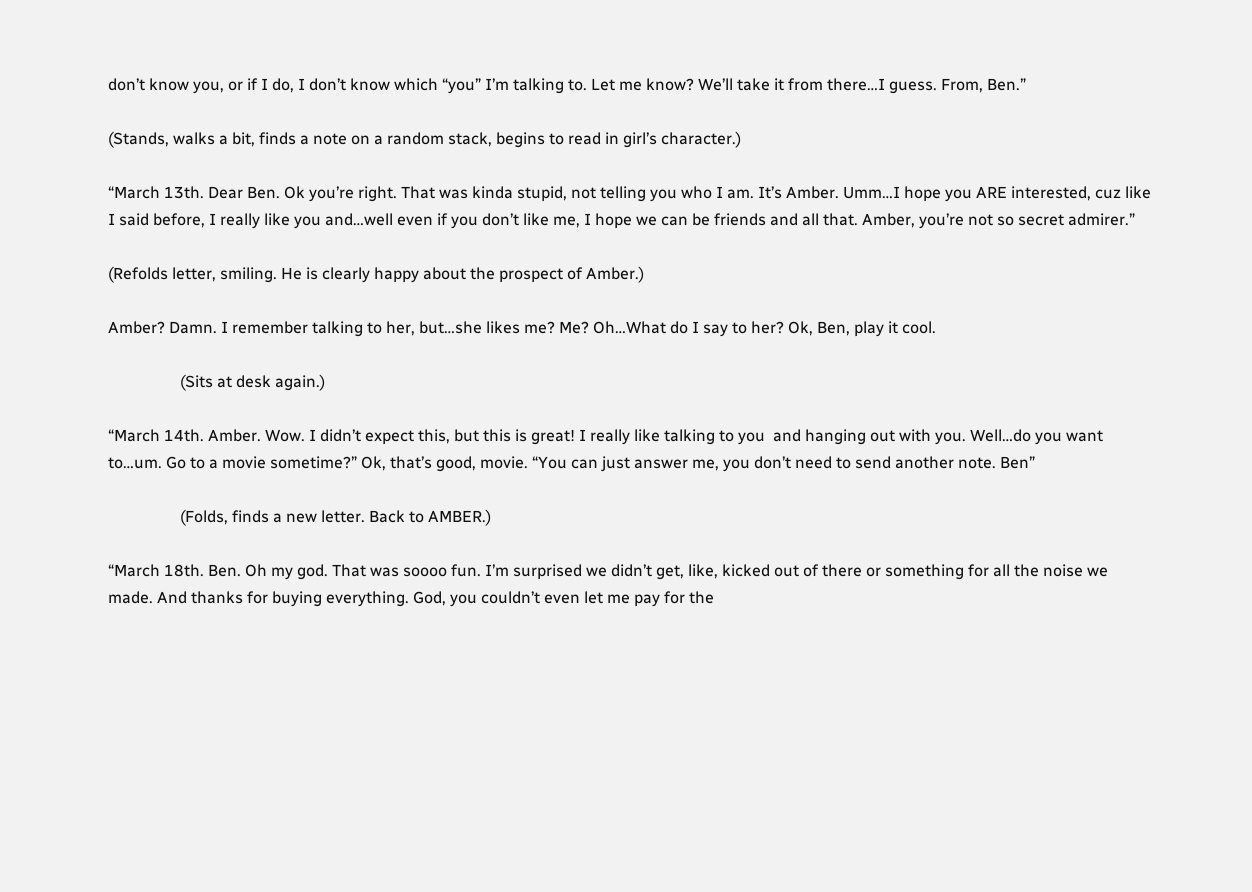don’t know you, or if I do, I don’t know which “you” I’m talking to. Let me know? We’ll take it from there…I guess. From, Ben.”

(Stands, walks a bit, finds a note on a random stack, begins to read in girl’s character.)

“March 13th. Dear Ben. Ok you’re right. That was kinda stupid, not telling you who I am. It’s Amber. Umm…I hope you ARE interested, cuz like I said before, I really like you and…well even if you don’t like me, I hope we can be friends and all that. Amber, you’re not so secret admirer.”

(Refolds letter, smiling. He is clearly happy about the prospect of Amber.)

Amber? Damn. I remember talking to her, but…she likes me? Me? Oh…What do I say to her? Ok, Ben, play it cool.

                  (Sits at desk again.)

“March 14th. Amber. Wow. I didn’t expect this, but this is great! I really like talking to you  and hanging out with you. Well…do you want to…um. Go to a movie sometime?” Ok, that’s good, movie. “You can just answer me, you don’t need to send another note. Ben”

                  (Folds, finds a new letter. Back to AMBER.)

“March 18th. Ben. Oh my god. That was soooo fun. I’m surprised we didn’t get, like, kicked out of there or something for all the noise we made. And thanks for buying everything. God, you couldn’t even let me pay for the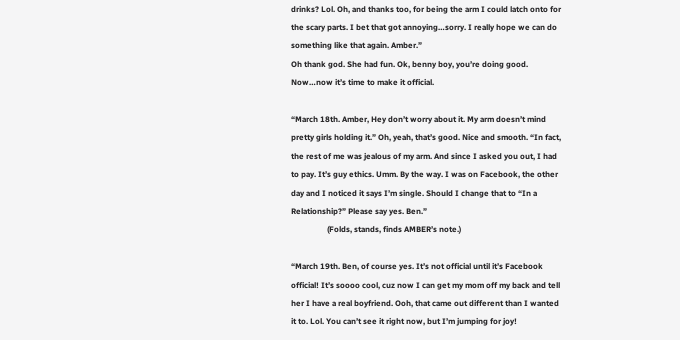drinks? Lol. Oh, and thanks too, for being the arm I could latch onto for the scary parts. I bet that got annoying…sorry. I really hope we can do something like that again. Amber.”
Oh thank god. She had fun. Ok, benny boy, you’re doing good. Now…now it’s time to make it official.

“March 18th. Amber, Hey don’t worry about it. My arm doesn’t mind pretty girls holding it.” Oh, yeah, that’s good. Nice and smooth. “In fact, the rest of me was jealous of my arm. And since I asked you out, I had to pay. It’s guy ethics. Umm. By the way. I was on Facebook, the other day and I noticed it says I’m single. Should I change that to “In a Relationship?” Please say yes. Ben.”
                  (Folds, stands, finds AMBER’s note.)

“March 19th. Ben, of course yes. It’s not official until it’s Facebook official! It’s soooo cool, cuz now I can get my mom off my back and tell her I have a real boyfriend. Ooh, that came out different than I wanted it to. Lol. You can’t see it right now, but I’m jumping for joy!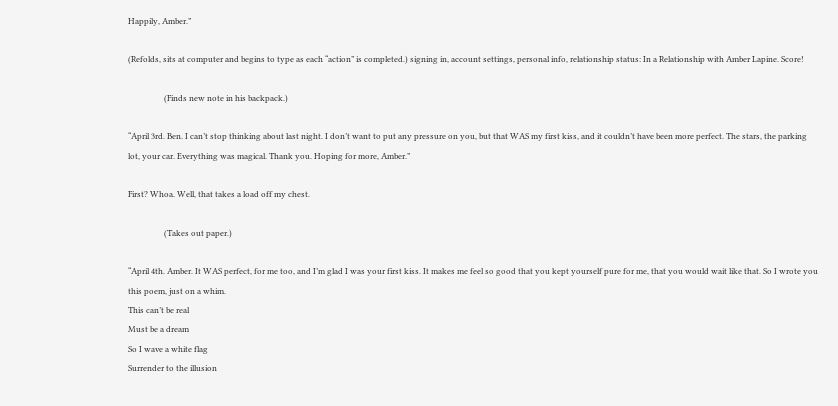Happily, Amber.”

(Refolds, sits at computer and begins to type as each “action” is completed.) signing in, account settings, personal info, relationship status: In a Relationship with Amber Lapine. Score!

                  (Finds new note in his backpack.)

“April 3rd. Ben. I can’t stop thinking about last night. I don’t want to put any pressure on you, but that WAS my first kiss, and it couldn’t have been more perfect. The stars, the parking lot, your car. Everything was magical. Thank you. Hoping for more, Amber.”

First? Whoa. Well, that takes a load off my chest.

                  (Takes out paper.)

“April 4th. Amber. It WAS perfect, for me too, and I’m glad I was your first kiss. It makes me feel so good that you kept yourself pure for me, that you would wait like that. So I wrote you this poem, just on a whim.
This can’t be real
Must be a dream
So I wave a white flag
Surrender to the illusion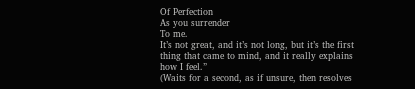Of Perfection
As you surrender
To me.
It’s not great, and it’s not long, but it’s the first thing that came to mind, and it really explains how I feel.”
(Waits for a second, as if unsure, then resolves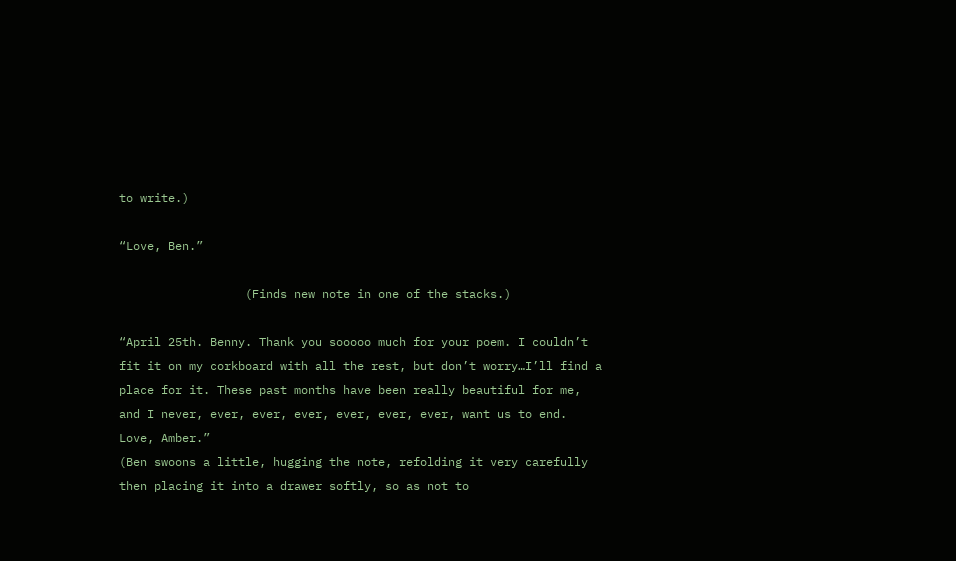to write.)

“Love, Ben.”

                  (Finds new note in one of the stacks.)

“April 25th. Benny. Thank you sooooo much for your poem. I couldn’t fit it on my corkboard with all the rest, but don’t worry…I’ll find a place for it. These past months have been really beautiful for me, and I never, ever, ever, ever, ever, ever, ever, want us to end. Love, Amber.”
(Ben swoons a little, hugging the note, refolding it very carefully then placing it into a drawer softly, so as not to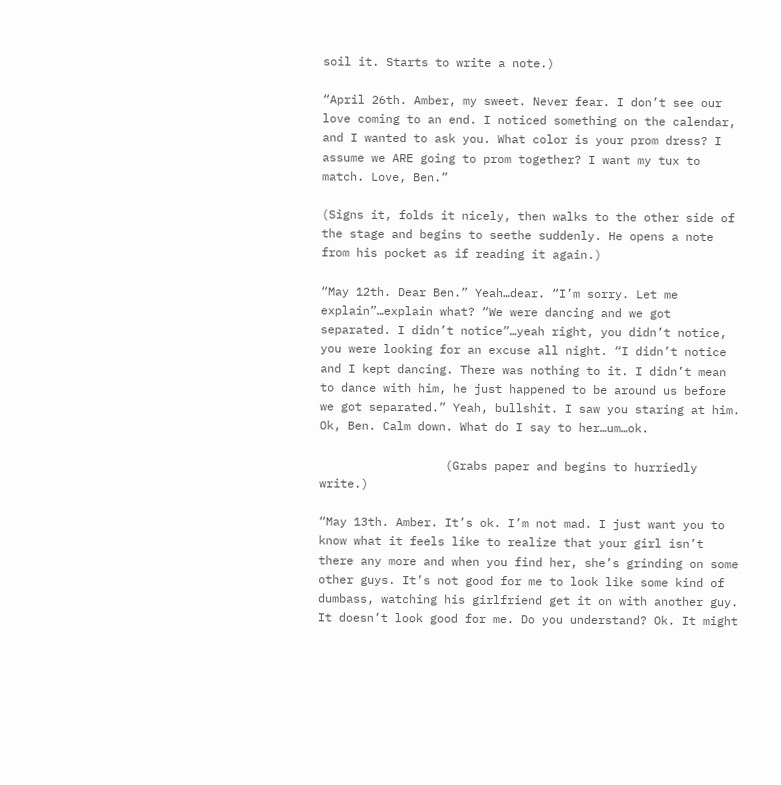soil it. Starts to write a note.)

“April 26th. Amber, my sweet. Never fear. I don’t see our love coming to an end. I noticed something on the calendar, and I wanted to ask you. What color is your prom dress? I assume we ARE going to prom together? I want my tux to match. Love, Ben.”

(Signs it, folds it nicely, then walks to the other side of the stage and begins to seethe suddenly. He opens a note from his pocket as if reading it again.)

“May 12th. Dear Ben.” Yeah…dear. “I’m sorry. Let me explain”…explain what? “We were dancing and we got separated. I didn’t notice”…yeah right, you didn’t notice, you were looking for an excuse all night. “I didn’t notice and I kept dancing. There was nothing to it. I didn’t mean to dance with him, he just happened to be around us before we got separated.” Yeah, bullshit. I saw you staring at him. Ok, Ben. Calm down. What do I say to her…um…ok.

                  (Grabs paper and begins to hurriedly write.)

“May 13th. Amber. It’s ok. I’m not mad. I just want you to know what it feels like to realize that your girl isn’t there any more and when you find her, she’s grinding on some other guys. It’s not good for me to look like some kind of dumbass, watching his girlfriend get it on with another guy. It doesn’t look good for me. Do you understand? Ok. It might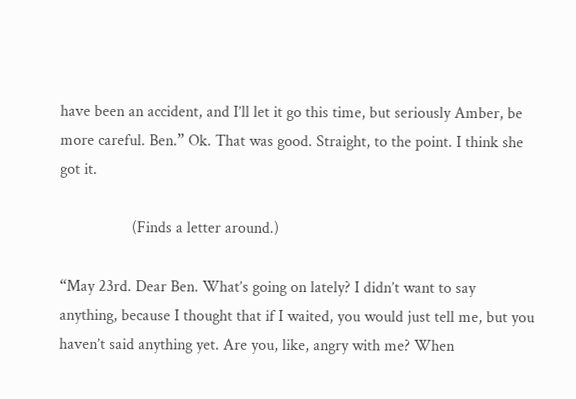have been an accident, and I’ll let it go this time, but seriously Amber, be more careful. Ben.” Ok. That was good. Straight, to the point. I think she got it.

                  (Finds a letter around.)

“May 23rd. Dear Ben. What’s going on lately? I didn’t want to say anything, because I thought that if I waited, you would just tell me, but you haven’t said anything yet. Are you, like, angry with me? When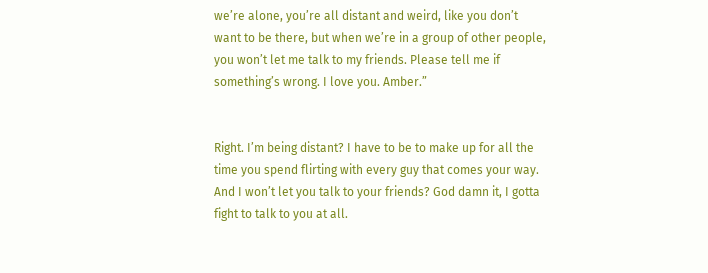we’re alone, you’re all distant and weird, like you don’t want to be there, but when we’re in a group of other people, you won’t let me talk to my friends. Please tell me if something’s wrong. I love you. Amber.”


Right. I’m being distant? I have to be to make up for all the time you spend flirting with every guy that comes your way. And I won’t let you talk to your friends? God damn it, I gotta fight to talk to you at all.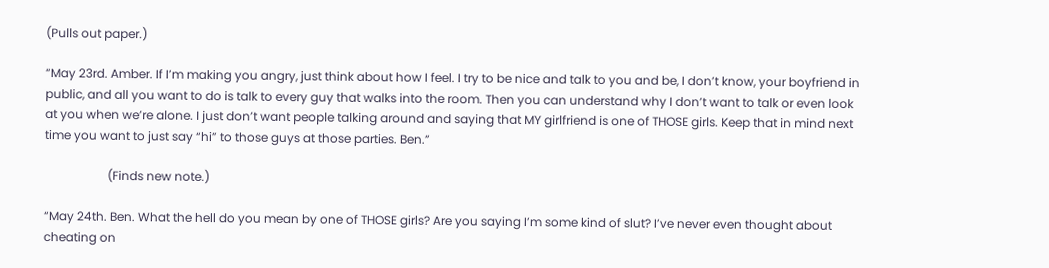(Pulls out paper.)

“May 23rd. Amber. If I’m making you angry, just think about how I feel. I try to be nice and talk to you and be, I don’t know, your boyfriend in public, and all you want to do is talk to every guy that walks into the room. Then you can understand why I don’t want to talk or even look at you when we’re alone. I just don’t want people talking around and saying that MY girlfriend is one of THOSE girls. Keep that in mind next time you want to just say “hi” to those guys at those parties. Ben.”

                     (Finds new note.)

“May 24th. Ben. What the hell do you mean by one of THOSE girls? Are you saying I’m some kind of slut? I’ve never even thought about cheating on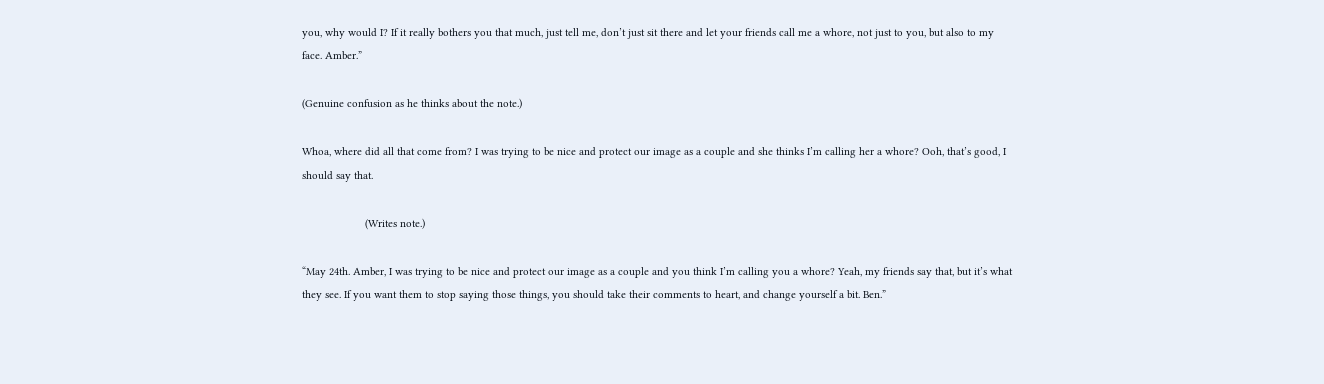you, why would I? If it really bothers you that much, just tell me, don’t just sit there and let your friends call me a whore, not just to you, but also to my face. Amber.”

(Genuine confusion as he thinks about the note.)

Whoa, where did all that come from? I was trying to be nice and protect our image as a couple and she thinks I’m calling her a whore? Ooh, that’s good, I should say that.

                     (Writes note.)

“May 24th. Amber, I was trying to be nice and protect our image as a couple and you think I’m calling you a whore? Yeah, my friends say that, but it’s what they see. If you want them to stop saying those things, you should take their comments to heart, and change yourself a bit. Ben.”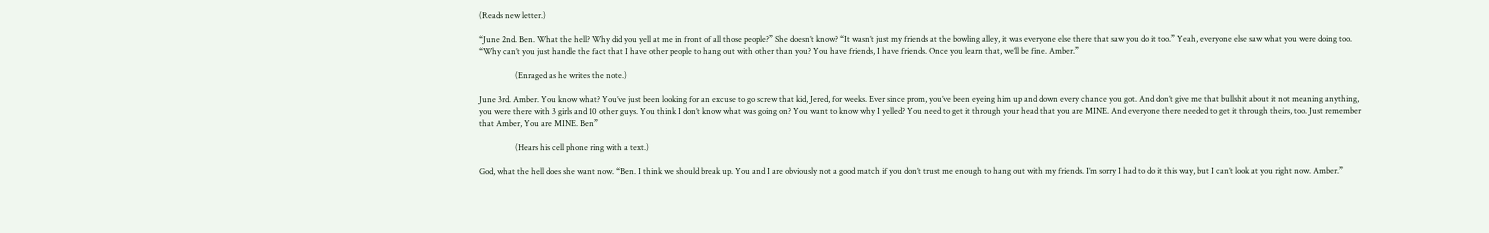(Reads new letter.)

“June 2nd. Ben. What the hell? Why did you yell at me in front of all those people?” She doesn’t know? “It wasn’t just my friends at the bowling alley, it was everyone else there that saw you do it too.” Yeah, everyone else saw what you were doing too. “Why can’t you just handle the fact that I have other people to hang out with other than you? You have friends, I have friends. Once you learn that, we’ll be fine. Amber.”

                  (Enraged as he writes the note.)

June 3rd. Amber. You know what? You’ve just been looking for an excuse to go screw that kid, Jered, for weeks. Ever since prom, you’ve been eyeing him up and down every chance you got. And don’t give me that bullshit about it not meaning anything, you were there with 3 girls and 10 other guys. You think I don’t know what was going on? You want to know why I yelled? You need to get it through your head that you are MINE. And everyone there needed to get it through theirs, too. Just remember that Amber, You are MINE. Ben”

                  (Hears his cell phone ring with a text.)

God, what the hell does she want now. “Ben. I think we should break up. You and I are obviously not a good match if you don’t trust me enough to hang out with my friends. I’m sorry I had to do it this way, but I can’t look at you right now. Amber.”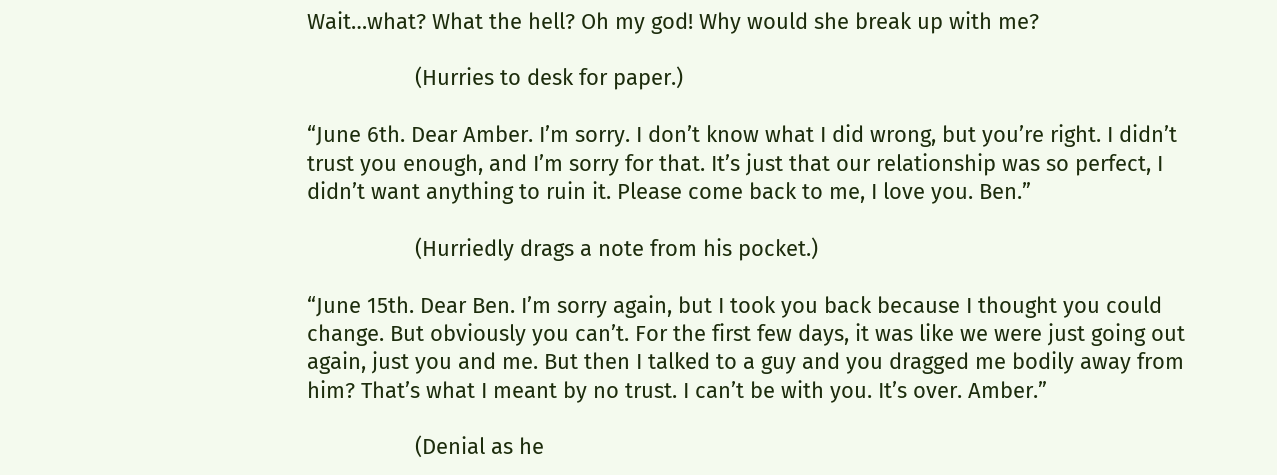Wait…what? What the hell? Oh my god! Why would she break up with me?

                  (Hurries to desk for paper.)

“June 6th. Dear Amber. I’m sorry. I don’t know what I did wrong, but you’re right. I didn’t trust you enough, and I’m sorry for that. It’s just that our relationship was so perfect, I didn’t want anything to ruin it. Please come back to me, I love you. Ben.”

                  (Hurriedly drags a note from his pocket.)

“June 15th. Dear Ben. I’m sorry again, but I took you back because I thought you could change. But obviously you can’t. For the first few days, it was like we were just going out again, just you and me. But then I talked to a guy and you dragged me bodily away from him? That’s what I meant by no trust. I can’t be with you. It’s over. Amber.”

                  (Denial as he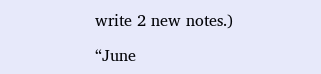write 2 new notes.)

“June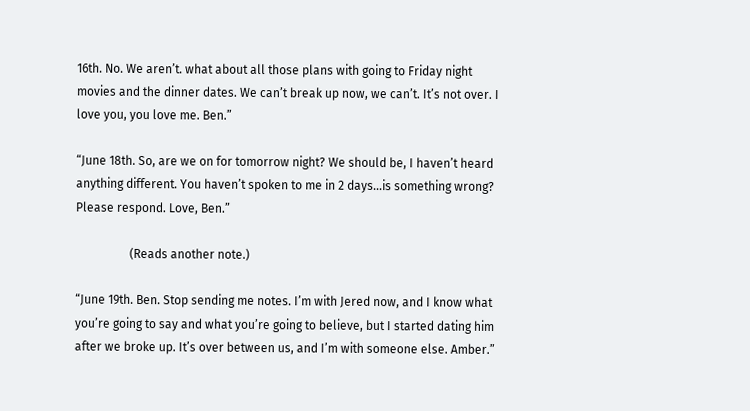16th. No. We aren’t. what about all those plans with going to Friday night movies and the dinner dates. We can’t break up now, we can’t. It’s not over. I love you, you love me. Ben.”

“June 18th. So, are we on for tomorrow night? We should be, I haven’t heard anything different. You haven’t spoken to me in 2 days…is something wrong? Please respond. Love, Ben.”

                  (Reads another note.)

“June 19th. Ben. Stop sending me notes. I’m with Jered now, and I know what you’re going to say and what you’re going to believe, but I started dating him after we broke up. It’s over between us, and I’m with someone else. Amber.”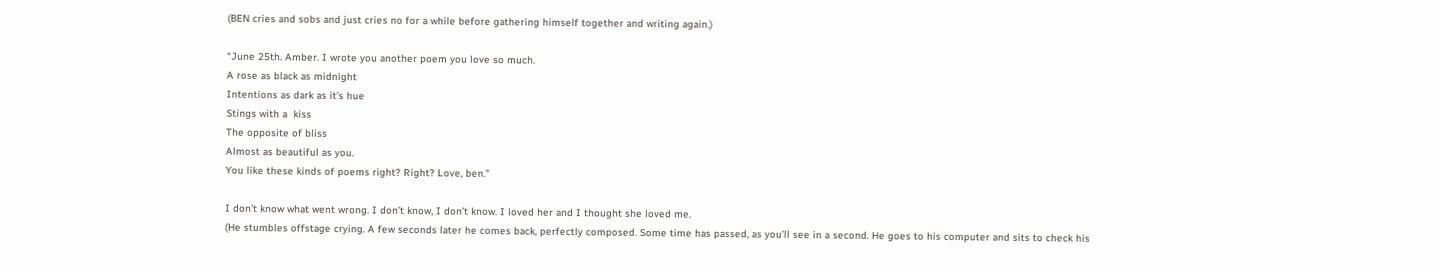(BEN cries and sobs and just cries no for a while before gathering himself together and writing again.)

“June 25th. Amber. I wrote you another poem you love so much.
A rose as black as midnight
Intentions as dark as it’s hue
Stings with a  kiss
The opposite of bliss
Almost as beautiful as you.
You like these kinds of poems right? Right? Love, ben.”

I don’t know what went wrong. I don’t know, I don’t know. I loved her and I thought she loved me.
(He stumbles offstage crying. A few seconds later he comes back, perfectly composed. Some time has passed, as you’ll see in a second. He goes to his computer and sits to check his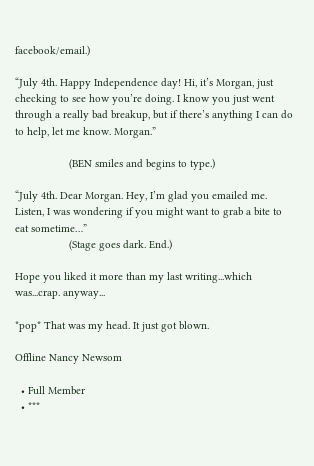facebook/email.)

“July 4th. Happy Independence day! Hi, it’s Morgan, just checking to see how you’re doing. I know you just went through a really bad breakup, but if there’s anything I can do to help, let me know. Morgan.”

                  (BEN smiles and begins to type.)

“July 4th. Dear Morgan. Hey, I’m glad you emailed me. Listen, I was wondering if you might want to grab a bite to eat sometime…”
                  (Stage goes dark. End.)

Hope you liked it more than my last writing...which was...crap. anyway...

*pop* That was my head. It just got blown.

Offline Nancy Newsom

  • Full Member
  • ***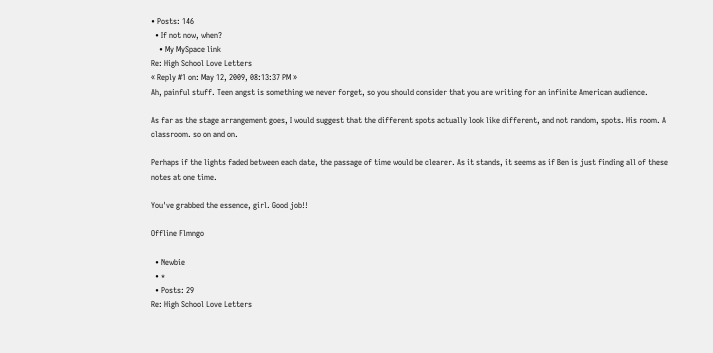• Posts: 146
  • If not now, when?
    • My MySpace link
Re: High School Love Letters
« Reply #1 on: May 12, 2009, 08:13:37 PM »
Ah, painful stuff. Teen angst is something we never forget, so you should consider that you are writing for an infinite American audience.

As far as the stage arrangement goes, I would suggest that the different spots actually look like different, and not random, spots. His room. A classroom. so on and on.

Perhaps if the lights faded between each date, the passage of time would be clearer. As it stands, it seems as if Ben is just finding all of these notes at one time.

You've grabbed the essence, girl. Good job!!

Offline Flmngo

  • Newbie
  • *
  • Posts: 29
Re: High School Love Letters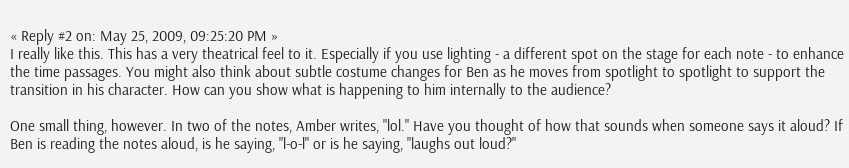« Reply #2 on: May 25, 2009, 09:25:20 PM »
I really like this. This has a very theatrical feel to it. Especially if you use lighting - a different spot on the stage for each note - to enhance the time passages. You might also think about subtle costume changes for Ben as he moves from spotlight to spotlight to support the transition in his character. How can you show what is happening to him internally to the audience?

One small thing, however. In two of the notes, Amber writes, "lol." Have you thought of how that sounds when someone says it aloud? If Ben is reading the notes aloud, is he saying, "l-o-l" or is he saying, "laughs out loud?"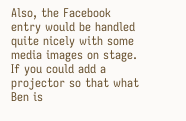Also, the Facebook entry would be handled quite nicely with some media images on stage. If you could add a projector so that what Ben is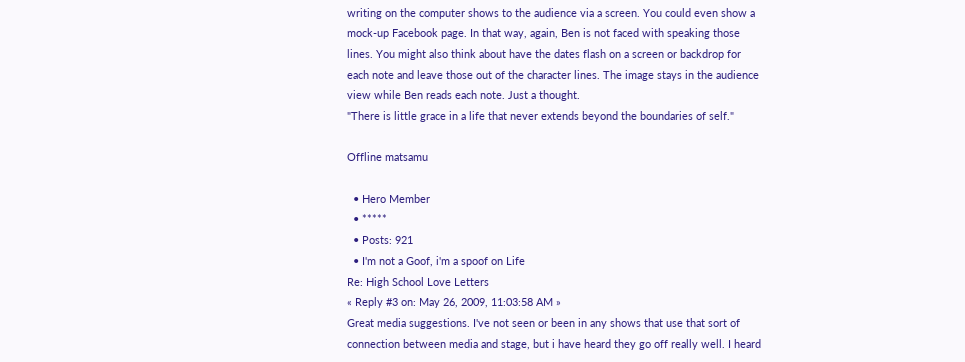writing on the computer shows to the audience via a screen. You could even show a mock-up Facebook page. In that way, again, Ben is not faced with speaking those lines. You might also think about have the dates flash on a screen or backdrop for each note and leave those out of the character lines. The image stays in the audience view while Ben reads each note. Just a thought.
"There is little grace in a life that never extends beyond the boundaries of self."

Offline matsamu

  • Hero Member
  • *****
  • Posts: 921
  • I'm not a Goof, i'm a spoof on Life
Re: High School Love Letters
« Reply #3 on: May 26, 2009, 11:03:58 AM »
Great media suggestions. I've not seen or been in any shows that use that sort of connection between media and stage, but i have heard they go off really well. I heard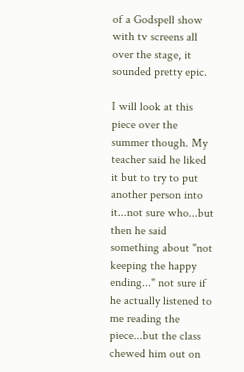of a Godspell show with tv screens all over the stage, it sounded pretty epic.

I will look at this piece over the summer though. My teacher said he liked it but to try to put another person into it...not sure who...but then he said something about "not keeping the happy ending..." not sure if he actually listened to me reading the piece...but the class chewed him out on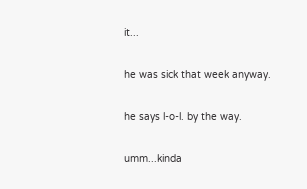it...

he was sick that week anyway.

he says l-o-l. by the way.

umm...kinda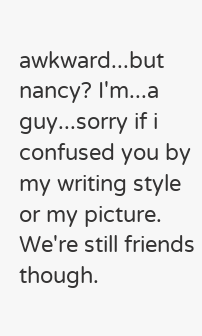awkward...but nancy? I'm...a guy...sorry if i confused you by my writing style or my picture. We're still friends though.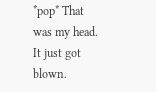*pop* That was my head. It just got blown.